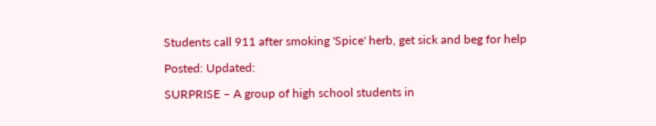Students call 911 after smoking 'Spice' herb, get sick and beg for help

Posted: Updated:

SURPRISE – A group of high school students in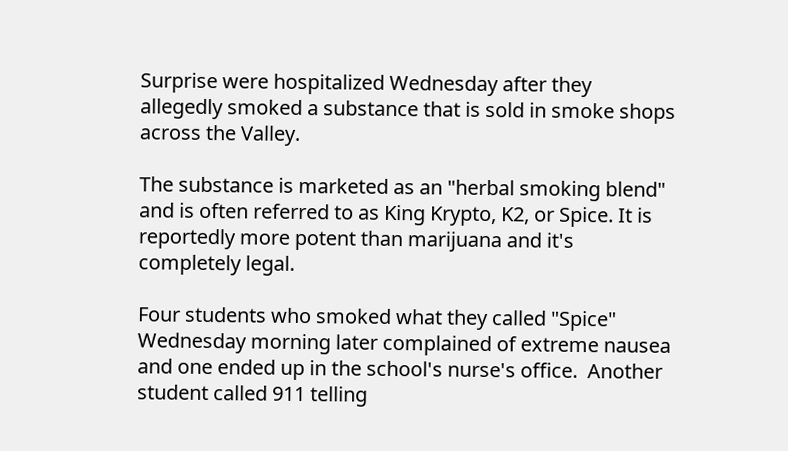Surprise were hospitalized Wednesday after they allegedly smoked a substance that is sold in smoke shops across the Valley.

The substance is marketed as an "herbal smoking blend" and is often referred to as King Krypto, K2, or Spice. It is reportedly more potent than marijuana and it's completely legal.

Four students who smoked what they called "Spice" Wednesday morning later complained of extreme nausea and one ended up in the school's nurse's office.  Another student called 911 telling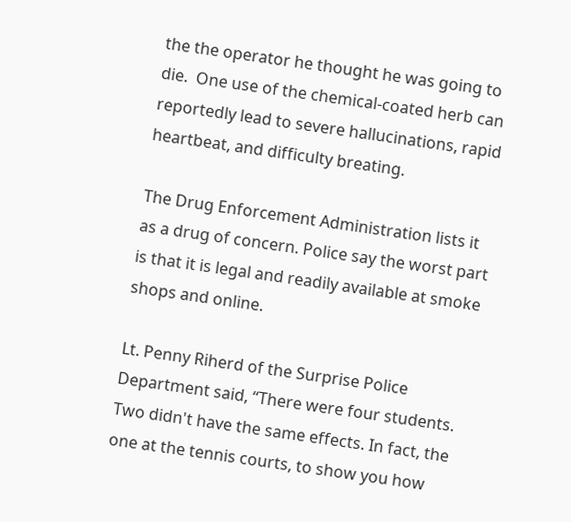the the operator he thought he was going to die.  One use of the chemical-coated herb can reportedly lead to severe hallucinations, rapid heartbeat, and difficulty breating.

The Drug Enforcement Administration lists it as a drug of concern. Police say the worst part is that it is legal and readily available at smoke shops and online.

Lt. Penny Riherd of the Surprise Police Department said, “There were four students. Two didn't have the same effects. In fact, the one at the tennis courts, to show you how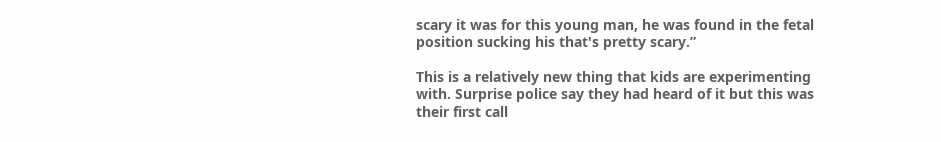scary it was for this young man, he was found in the fetal position sucking his that's pretty scary.”

This is a relatively new thing that kids are experimenting with. Surprise police say they had heard of it but this was their first call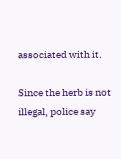associated with it.

Since the herb is not illegal, police say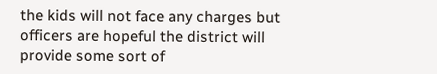the kids will not face any charges but officers are hopeful the district will provide some sort of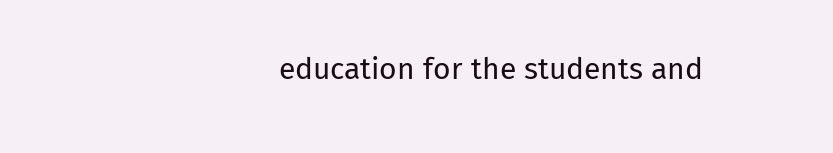education for the students and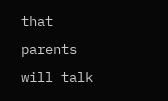that parents will talk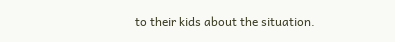to their kids about the situation.